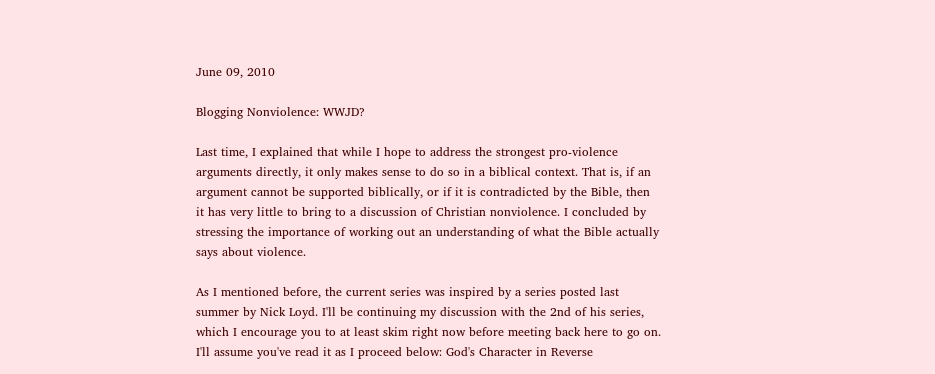June 09, 2010

Blogging Nonviolence: WWJD?

Last time, I explained that while I hope to address the strongest pro-violence arguments directly, it only makes sense to do so in a biblical context. That is, if an argument cannot be supported biblically, or if it is contradicted by the Bible, then it has very little to bring to a discussion of Christian nonviolence. I concluded by stressing the importance of working out an understanding of what the Bible actually says about violence.

As I mentioned before, the current series was inspired by a series posted last summer by Nick Loyd. I'll be continuing my discussion with the 2nd of his series, which I encourage you to at least skim right now before meeting back here to go on. I'll assume you've read it as I proceed below: God's Character in Reverse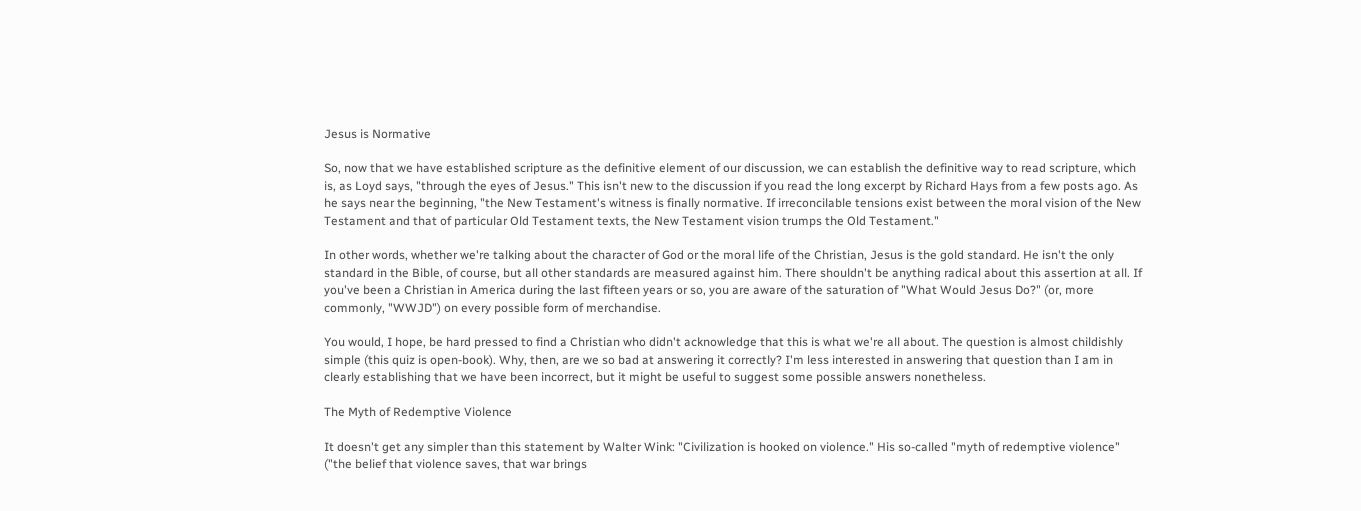Jesus is Normative

So, now that we have established scripture as the definitive element of our discussion, we can establish the definitive way to read scripture, which is, as Loyd says, "through the eyes of Jesus." This isn't new to the discussion if you read the long excerpt by Richard Hays from a few posts ago. As he says near the beginning, "the New Testament's witness is finally normative. If irreconcilable tensions exist between the moral vision of the New Testament and that of particular Old Testament texts, the New Testament vision trumps the Old Testament."

In other words, whether we're talking about the character of God or the moral life of the Christian, Jesus is the gold standard. He isn't the only standard in the Bible, of course, but all other standards are measured against him. There shouldn't be anything radical about this assertion at all. If you've been a Christian in America during the last fifteen years or so, you are aware of the saturation of "What Would Jesus Do?" (or, more commonly, "WWJD") on every possible form of merchandise.

You would, I hope, be hard pressed to find a Christian who didn't acknowledge that this is what we're all about. The question is almost childishly simple (this quiz is open-book). Why, then, are we so bad at answering it correctly? I'm less interested in answering that question than I am in clearly establishing that we have been incorrect, but it might be useful to suggest some possible answers nonetheless.

The Myth of Redemptive Violence

It doesn't get any simpler than this statement by Walter Wink: "Civilization is hooked on violence." His so-called "myth of redemptive violence" ("the belief that violence saves, that war brings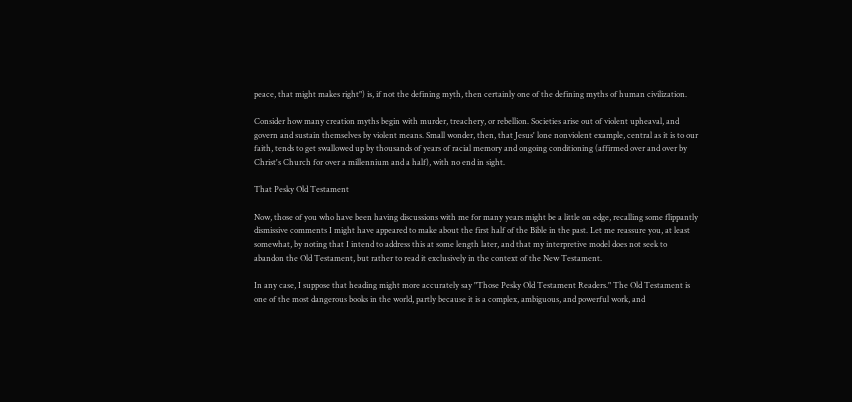peace, that might makes right") is, if not the defining myth, then certainly one of the defining myths of human civilization.

Consider how many creation myths begin with murder, treachery, or rebellion. Societies arise out of violent upheaval, and govern and sustain themselves by violent means. Small wonder, then, that Jesus' lone nonviolent example, central as it is to our faith, tends to get swallowed up by thousands of years of racial memory and ongoing conditioning (affirmed over and over by Christ's Church for over a millennium and a half), with no end in sight.

That Pesky Old Testament

Now, those of you who have been having discussions with me for many years might be a little on edge, recalling some flippantly dismissive comments I might have appeared to make about the first half of the Bible in the past. Let me reassure you, at least somewhat, by noting that I intend to address this at some length later, and that my interpretive model does not seek to abandon the Old Testament, but rather to read it exclusively in the context of the New Testament.

In any case, I suppose that heading might more accurately say "Those Pesky Old Testament Readers." The Old Testament is one of the most dangerous books in the world, partly because it is a complex, ambiguous, and powerful work, and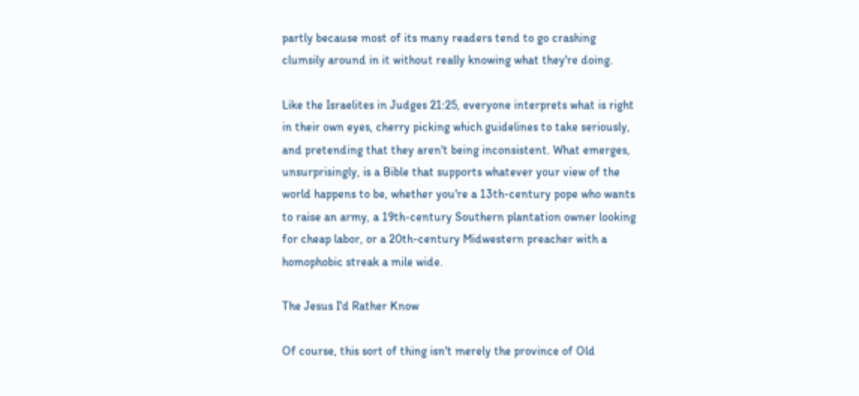partly because most of its many readers tend to go crashing clumsily around in it without really knowing what they're doing.

Like the Israelites in Judges 21:25, everyone interprets what is right in their own eyes, cherry picking which guidelines to take seriously, and pretending that they aren't being inconsistent. What emerges, unsurprisingly, is a Bible that supports whatever your view of the world happens to be, whether you're a 13th-century pope who wants to raise an army, a 19th-century Southern plantation owner looking for cheap labor, or a 20th-century Midwestern preacher with a homophobic streak a mile wide.

The Jesus I'd Rather Know

Of course, this sort of thing isn't merely the province of Old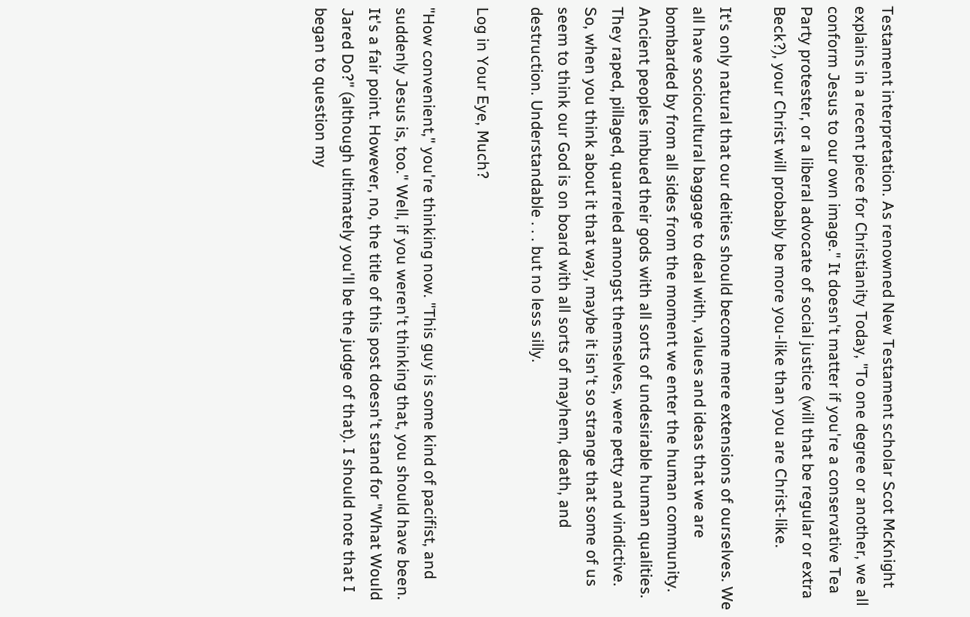Testament interpretation. As renowned New Testament scholar Scot McKnight explains in a recent piece for Christianity Today, "To one degree or another, we all conform Jesus to our own image." It doesn't matter if you're a conservative Tea Party protester, or a liberal advocate of social justice (will that be regular or extra Beck?), your Christ will probably be more you-like than you are Christ-like.

It's only natural that our deities should become mere extensions of ourselves. We all have sociocultural baggage to deal with, values and ideas that we are bombarded by from all sides from the moment we enter the human community. Ancient peoples imbued their gods with all sorts of undesirable human qualities. They raped, pillaged, quarreled amongst themselves, were petty and vindictive. So, when you think about it that way, maybe it isn't so strange that some of us seem to think our God is on board with all sorts of mayhem, death, and destruction. Understandable . . . but no less silly.

Log in Your Eye, Much?

"How convenient," you're thinking now. "This guy is some kind of pacifist, and suddenly Jesus is, too." Well, if you weren't thinking that, you should have been. It's a fair point. However, no, the title of this post doesn't stand for "What Would Jared Do?" (although ultimately you'll be the judge of that). I should note that I began to question my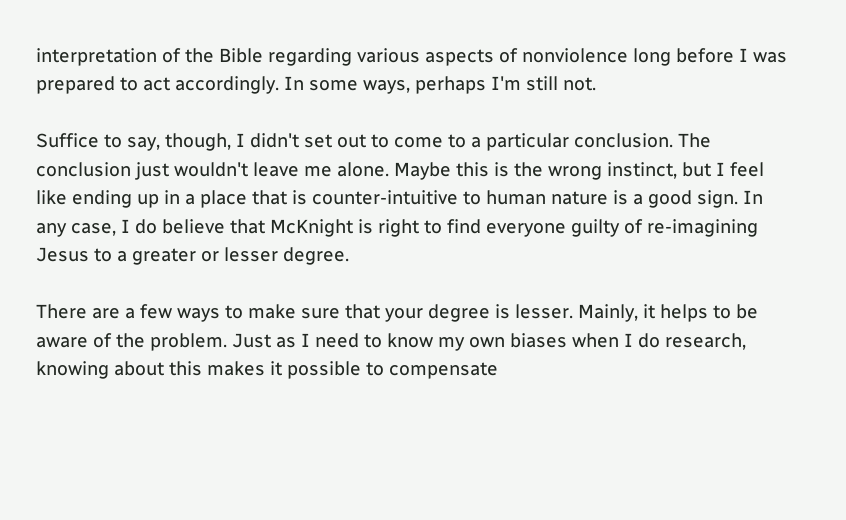interpretation of the Bible regarding various aspects of nonviolence long before I was prepared to act accordingly. In some ways, perhaps I'm still not.

Suffice to say, though, I didn't set out to come to a particular conclusion. The conclusion just wouldn't leave me alone. Maybe this is the wrong instinct, but I feel like ending up in a place that is counter-intuitive to human nature is a good sign. In any case, I do believe that McKnight is right to find everyone guilty of re-imagining Jesus to a greater or lesser degree.

There are a few ways to make sure that your degree is lesser. Mainly, it helps to be aware of the problem. Just as I need to know my own biases when I do research, knowing about this makes it possible to compensate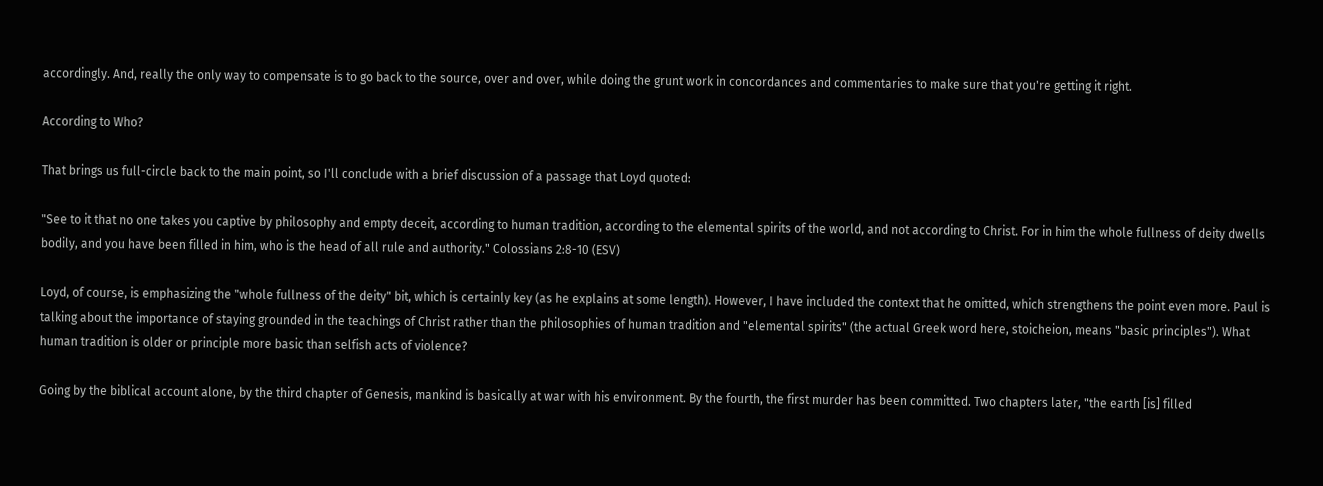accordingly. And, really the only way to compensate is to go back to the source, over and over, while doing the grunt work in concordances and commentaries to make sure that you're getting it right.

According to Who?

That brings us full-circle back to the main point, so I'll conclude with a brief discussion of a passage that Loyd quoted:

"See to it that no one takes you captive by philosophy and empty deceit, according to human tradition, according to the elemental spirits of the world, and not according to Christ. For in him the whole fullness of deity dwells bodily, and you have been filled in him, who is the head of all rule and authority." Colossians 2:8-10 (ESV)

Loyd, of course, is emphasizing the "whole fullness of the deity" bit, which is certainly key (as he explains at some length). However, I have included the context that he omitted, which strengthens the point even more. Paul is talking about the importance of staying grounded in the teachings of Christ rather than the philosophies of human tradition and "elemental spirits" (the actual Greek word here, stoicheion, means "basic principles"). What human tradition is older or principle more basic than selfish acts of violence?

Going by the biblical account alone, by the third chapter of Genesis, mankind is basically at war with his environment. By the fourth, the first murder has been committed. Two chapters later, "the earth [is] filled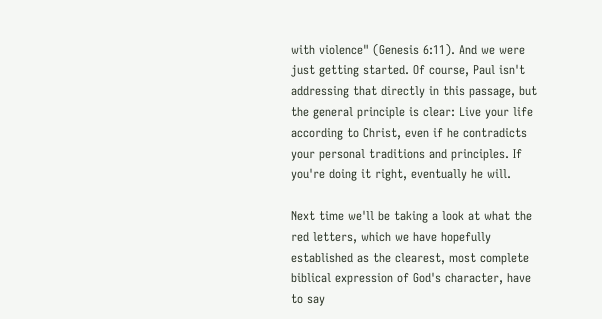with violence" (Genesis 6:11). And we were just getting started. Of course, Paul isn't addressing that directly in this passage, but the general principle is clear: Live your life according to Christ, even if he contradicts your personal traditions and principles. If you're doing it right, eventually he will.

Next time we'll be taking a look at what the red letters, which we have hopefully established as the clearest, most complete biblical expression of God's character, have to say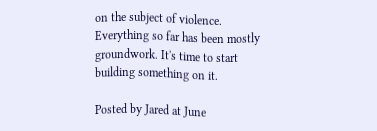on the subject of violence. Everything so far has been mostly groundwork. It's time to start building something on it.

Posted by Jared at June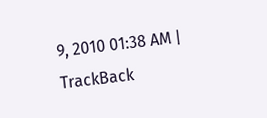9, 2010 01:38 AM | TrackBack